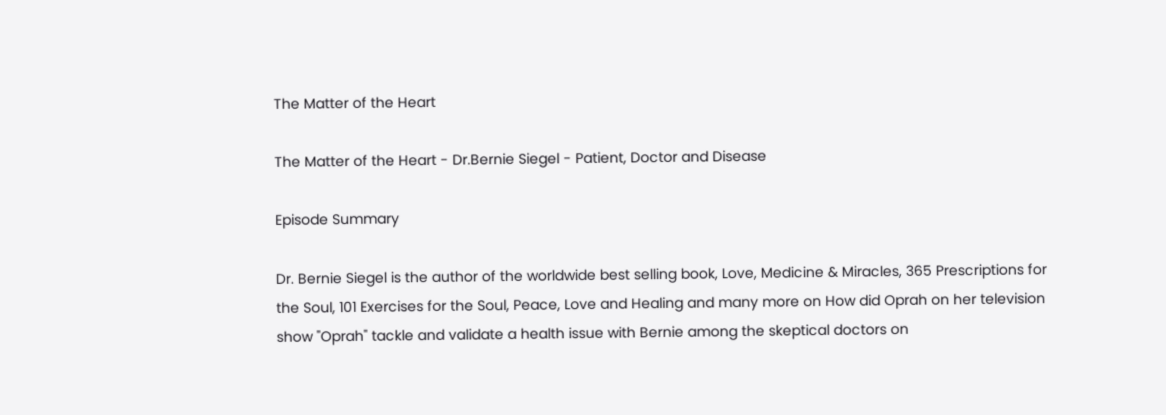The Matter of the Heart

The Matter of the Heart - Dr.Bernie Siegel - Patient, Doctor and Disease

Episode Summary

Dr. Bernie Siegel is the author of the worldwide best selling book, Love, Medicine & Miracles, 365 Prescriptions for the Soul, 101 Exercises for the Soul, Peace, Love and Healing and many more on How did Oprah on her television show "Oprah" tackle and validate a health issue with Bernie among the skeptical doctors on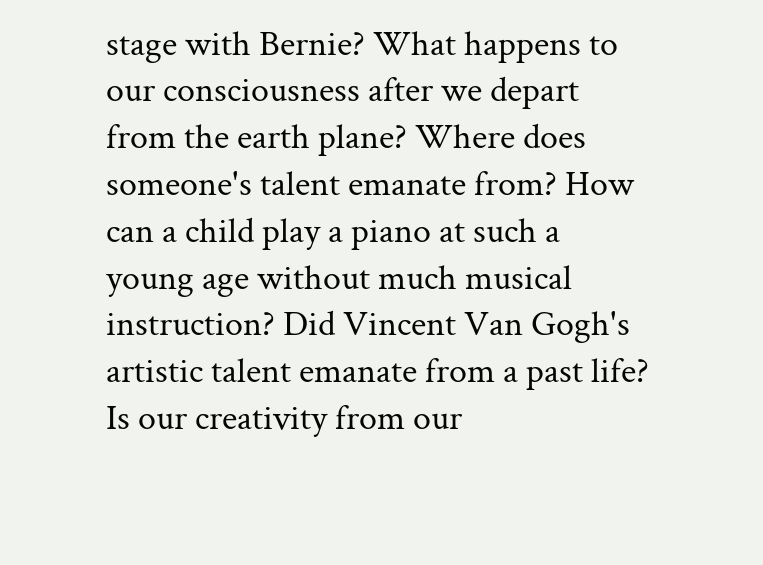stage with Bernie? What happens to our consciousness after we depart from the earth plane? Where does someone's talent emanate from? How can a child play a piano at such a young age without much musical instruction? Did Vincent Van Gogh's artistic talent emanate from a past life? Is our creativity from our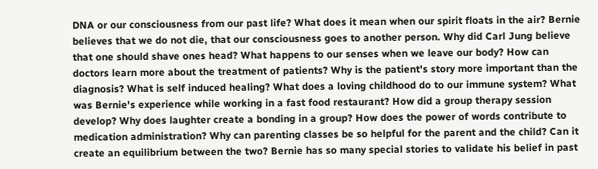DNA or our consciousness from our past life? What does it mean when our spirit floats in the air? Bernie believes that we do not die, that our consciousness goes to another person. Why did Carl Jung believe that one should shave ones head? What happens to our senses when we leave our body? How can doctors learn more about the treatment of patients? Why is the patient's story more important than the diagnosis? What is self induced healing? What does a loving childhood do to our immune system? What was Bernie's experience while working in a fast food restaurant? How did a group therapy session develop? Why does laughter create a bonding in a group? How does the power of words contribute to medication administration? Why can parenting classes be so helpful for the parent and the child? Can it create an equilibrium between the two? Bernie has so many special stories to validate his belief in past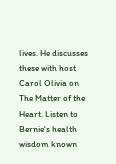lives. He discusses these with host Carol Olivia on The Matter of the Heart. Listen to Bernie's health wisdom known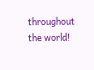throughout the world!